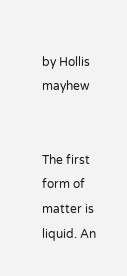by Hollis mayhew


The first form of matter is liquid. An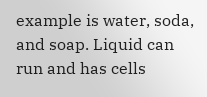example is water, soda, and soap. Liquid can run and has cells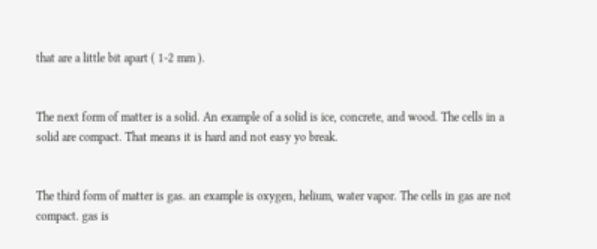that are a little bit apart ( 1-2 mm ).


The next form of matter is a solid. An example of a solid is ice, concrete, and wood. The cells in a solid are compact. That means it is hard and not easy yo break.


The third form of matter is gas. an example is oxygen, helium, water vapor. The cells in gas are not compact. gas is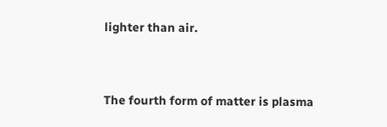lighter than air.


The fourth form of matter is plasma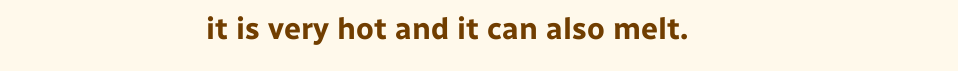it is very hot and it can also melt.